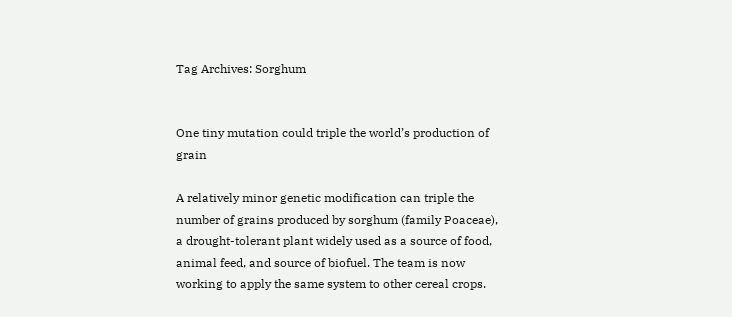Tag Archives: Sorghum


One tiny mutation could triple the world’s production of grain

A relatively minor genetic modification can triple the number of grains produced by sorghum (family Poaceae), a drought-tolerant plant widely used as a source of food, animal feed, and source of biofuel. The team is now working to apply the same system to other cereal crops.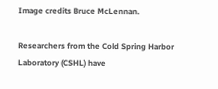Image credits Bruce McLennan.

Researchers from the Cold Spring Harbor Laboratory (CSHL) have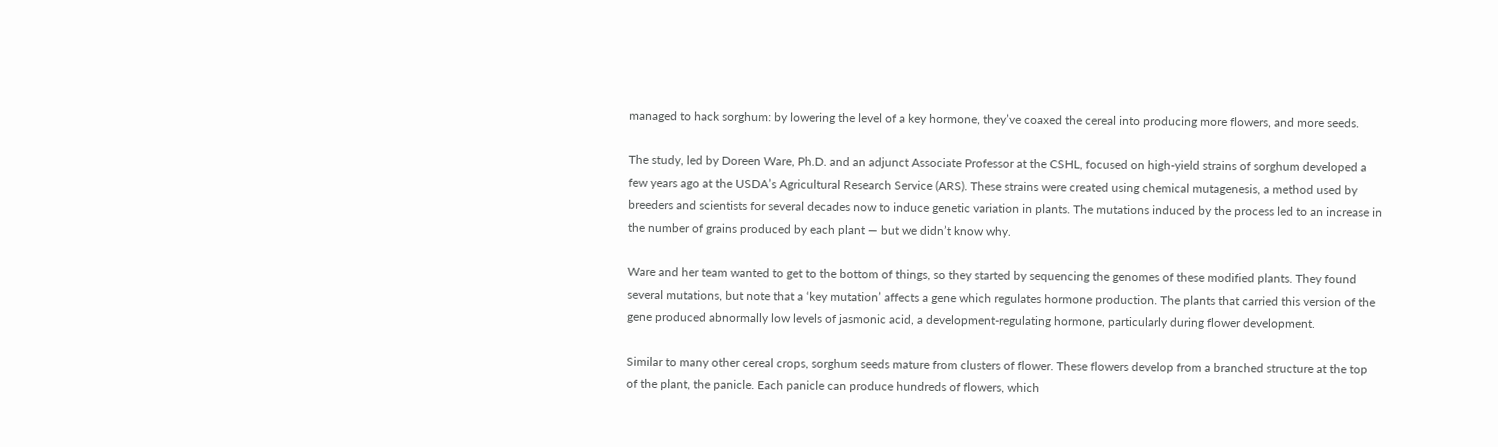managed to hack sorghum: by lowering the level of a key hormone, they’ve coaxed the cereal into producing more flowers, and more seeds.

The study, led by Doreen Ware, Ph.D. and an adjunct Associate Professor at the CSHL, focused on high-yield strains of sorghum developed a few years ago at the USDA’s Agricultural Research Service (ARS). These strains were created using chemical mutagenesis, a method used by breeders and scientists for several decades now to induce genetic variation in plants. The mutations induced by the process led to an increase in the number of grains produced by each plant — but we didn’t know why.

Ware and her team wanted to get to the bottom of things, so they started by sequencing the genomes of these modified plants. They found several mutations, but note that a ‘key mutation’ affects a gene which regulates hormone production. The plants that carried this version of the gene produced abnormally low levels of jasmonic acid, a development-regulating hormone, particularly during flower development.

Similar to many other cereal crops, sorghum seeds mature from clusters of flower. These flowers develop from a branched structure at the top of the plant, the panicle. Each panicle can produce hundreds of flowers, which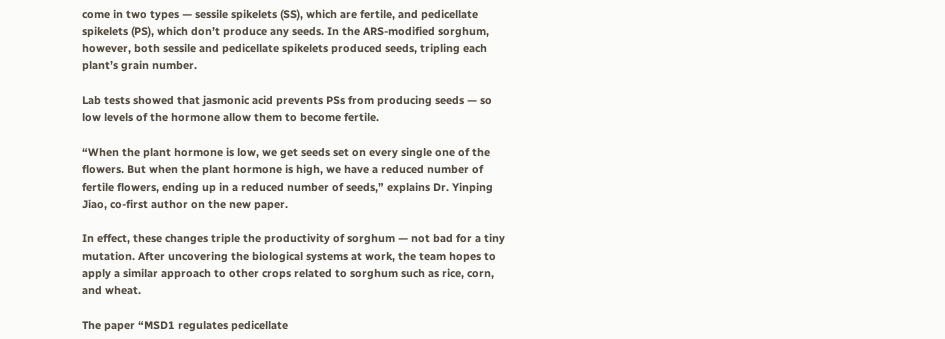come in two types — sessile spikelets (SS), which are fertile, and pedicellate spikelets (PS), which don’t produce any seeds. In the ARS-modified sorghum, however, both sessile and pedicellate spikelets produced seeds, tripling each plant’s grain number.

Lab tests showed that jasmonic acid prevents PSs from producing seeds — so low levels of the hormone allow them to become fertile.

“When the plant hormone is low, we get seeds set on every single one of the flowers. But when the plant hormone is high, we have a reduced number of fertile flowers, ending up in a reduced number of seeds,” explains Dr. Yinping Jiao, co-first author on the new paper.

In effect, these changes triple the productivity of sorghum — not bad for a tiny mutation. After uncovering the biological systems at work, the team hopes to apply a similar approach to other crops related to sorghum such as rice, corn, and wheat.

The paper “MSD1 regulates pedicellate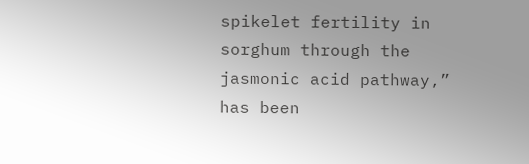spikelet fertility in sorghum through the jasmonic acid pathway,” has been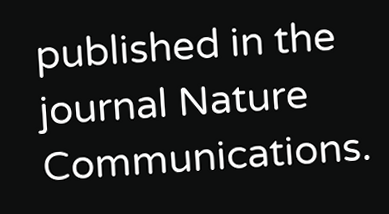published in the journal Nature Communications.